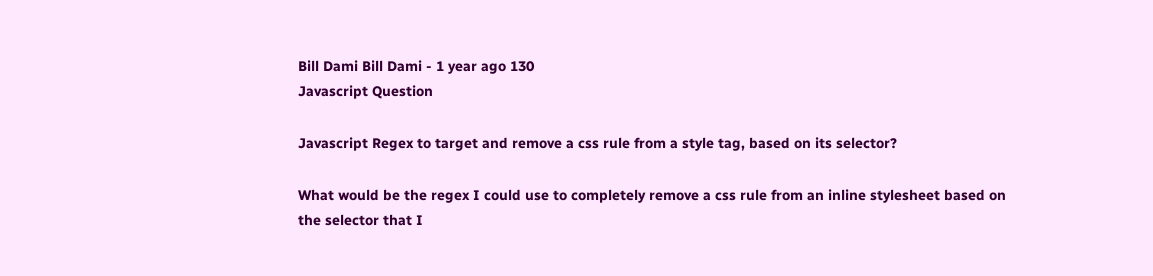Bill Dami Bill Dami - 1 year ago 130
Javascript Question

Javascript Regex to target and remove a css rule from a style tag, based on its selector?

What would be the regex I could use to completely remove a css rule from an inline stylesheet based on the selector that I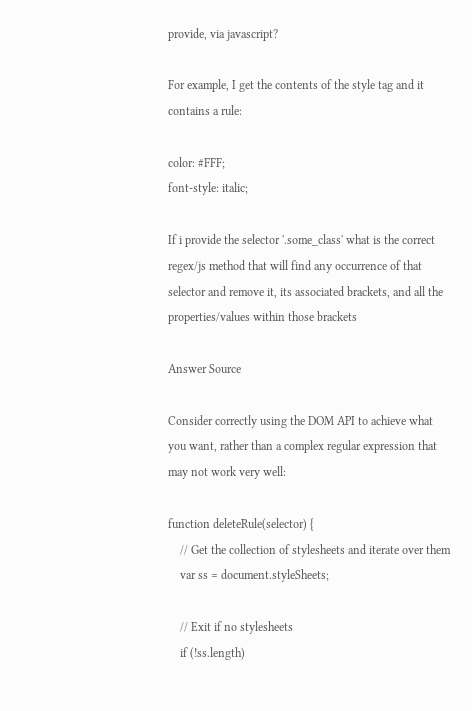provide, via javascript?

For example, I get the contents of the style tag and it contains a rule:

color: #FFF;
font-style: italic;

If i provide the selector '.some_class' what is the correct regex/js method that will find any occurrence of that selector and remove it, its associated brackets, and all the properties/values within those brackets

Answer Source

Consider correctly using the DOM API to achieve what you want, rather than a complex regular expression that may not work very well:

function deleteRule(selector) {
    // Get the collection of stylesheets and iterate over them
    var ss = document.styleSheets;

    // Exit if no stylesheets
    if (!ss.length)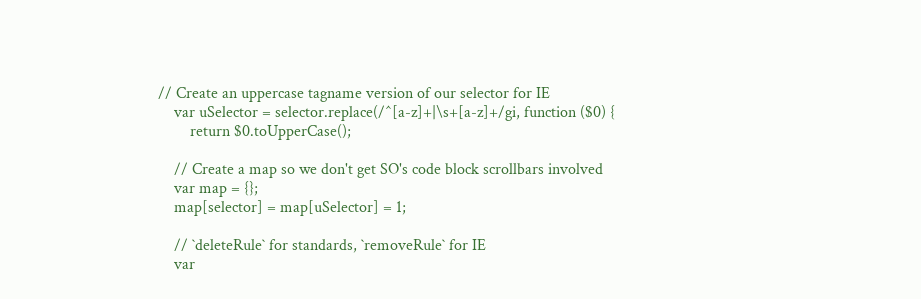// Create an uppercase tagname version of our selector for IE
    var uSelector = selector.replace(/^[a-z]+|\s+[a-z]+/gi, function ($0) {
        return $0.toUpperCase();

    // Create a map so we don't get SO's code block scrollbars involved
    var map = {};
    map[selector] = map[uSelector] = 1;

    // `deleteRule` for standards, `removeRule` for IE
    var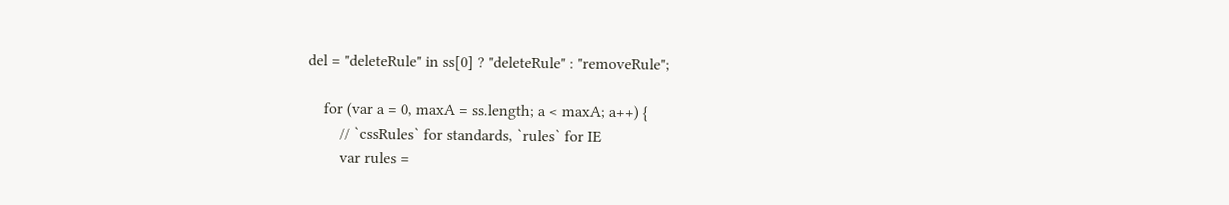del = "deleteRule" in ss[0] ? "deleteRule" : "removeRule";

    for (var a = 0, maxA = ss.length; a < maxA; a++) {
        // `cssRules` for standards, `rules` for IE
        var rules =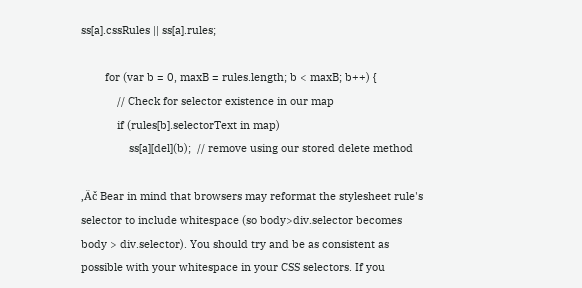ss[a].cssRules || ss[a].rules;

        for (var b = 0, maxB = rules.length; b < maxB; b++) {
            // Check for selector existence in our map
            if (rules[b].selectorText in map)
                ss[a][del](b);  // remove using our stored delete method

‚Äč Bear in mind that browsers may reformat the stylesheet rule's selector to include whitespace (so body>div.selector becomes body > div.selector). You should try and be as consistent as possible with your whitespace in your CSS selectors. If you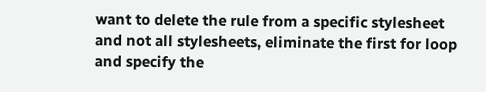want to delete the rule from a specific stylesheet and not all stylesheets, eliminate the first for loop and specify the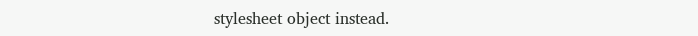stylesheet object instead.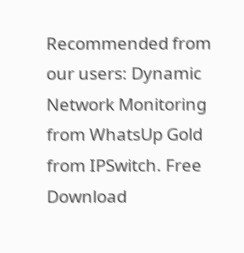Recommended from our users: Dynamic Network Monitoring from WhatsUp Gold from IPSwitch. Free Download